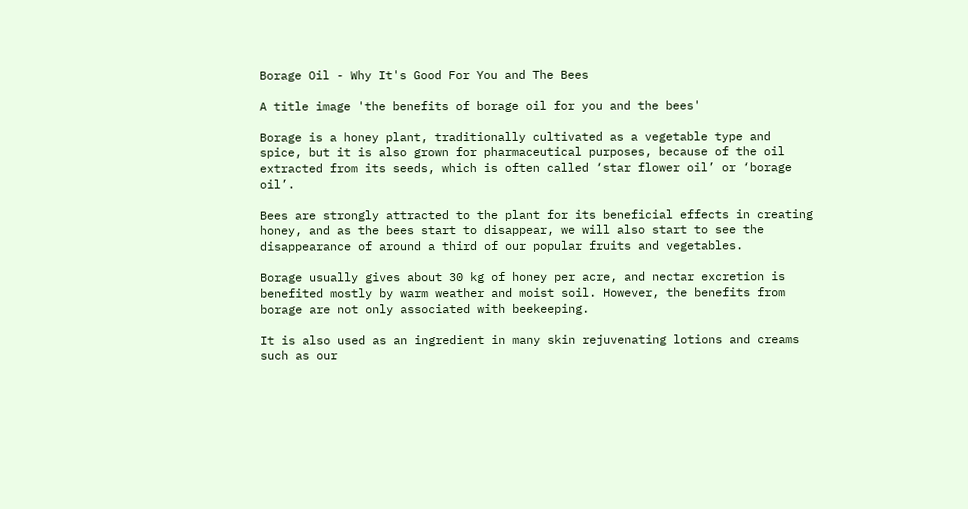Borage Oil - Why It's Good For You and The Bees

A title image 'the benefits of borage oil for you and the bees'

Borage is a honey plant, traditionally cultivated as a vegetable type and spice, but it is also grown for pharmaceutical purposes, because of the oil extracted from its seeds, which is often called ‘star flower oil’ or ‘borage oil’.

Bees are strongly attracted to the plant for its beneficial effects in creating honey, and as the bees start to disappear, we will also start to see the disappearance of around a third of our popular fruits and vegetables.

Borage usually gives about 30 kg of honey per acre, and nectar excretion is benefited mostly by warm weather and moist soil. However, the benefits from borage are not only associated with beekeeping.

It is also used as an ingredient in many skin rejuvenating lotions and creams such as our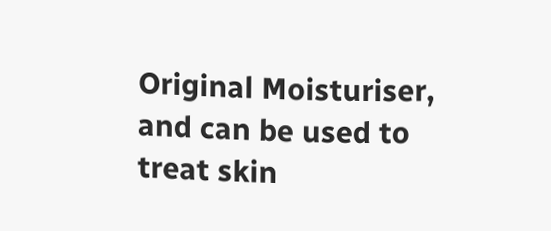Original Moisturiser, and can be used to treat skin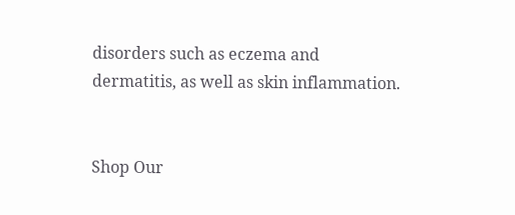disorders such as eczema and dermatitis, as well as skin inflammation.


Shop Our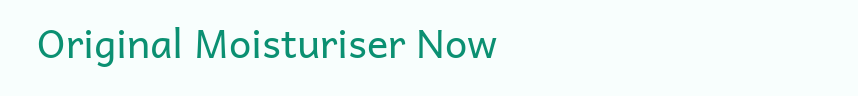Original Moisturiser Now